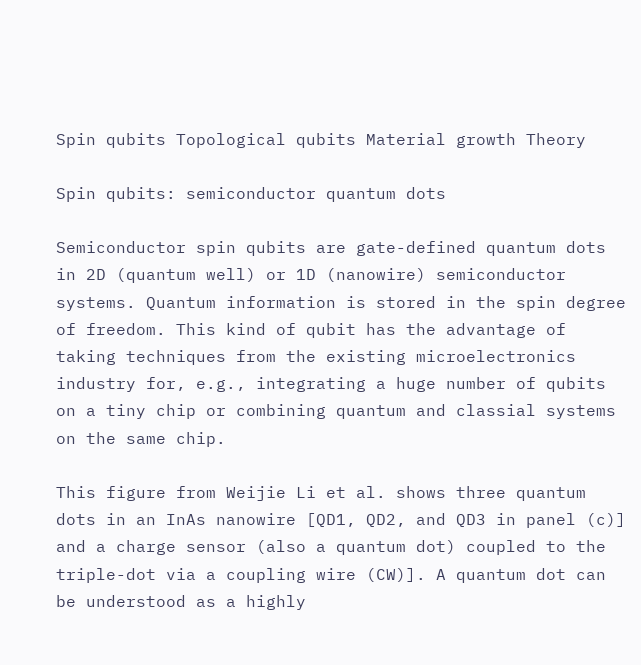Spin qubits Topological qubits Material growth Theory

Spin qubits: semiconductor quantum dots

Semiconductor spin qubits are gate-defined quantum dots in 2D (quantum well) or 1D (nanowire) semiconductor systems. Quantum information is stored in the spin degree of freedom. This kind of qubit has the advantage of taking techniques from the existing microelectronics industry for, e.g., integrating a huge number of qubits on a tiny chip or combining quantum and classial systems on the same chip.

This figure from Weijie Li et al. shows three quantum dots in an InAs nanowire [QD1, QD2, and QD3 in panel (c)] and a charge sensor (also a quantum dot) coupled to the triple-dot via a coupling wire (CW)]. A quantum dot can be understood as a highly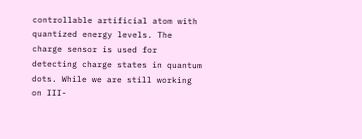controllable artificial atom with quantized energy levels. The charge sensor is used for detecting charge states in quantum dots. While we are still working on III-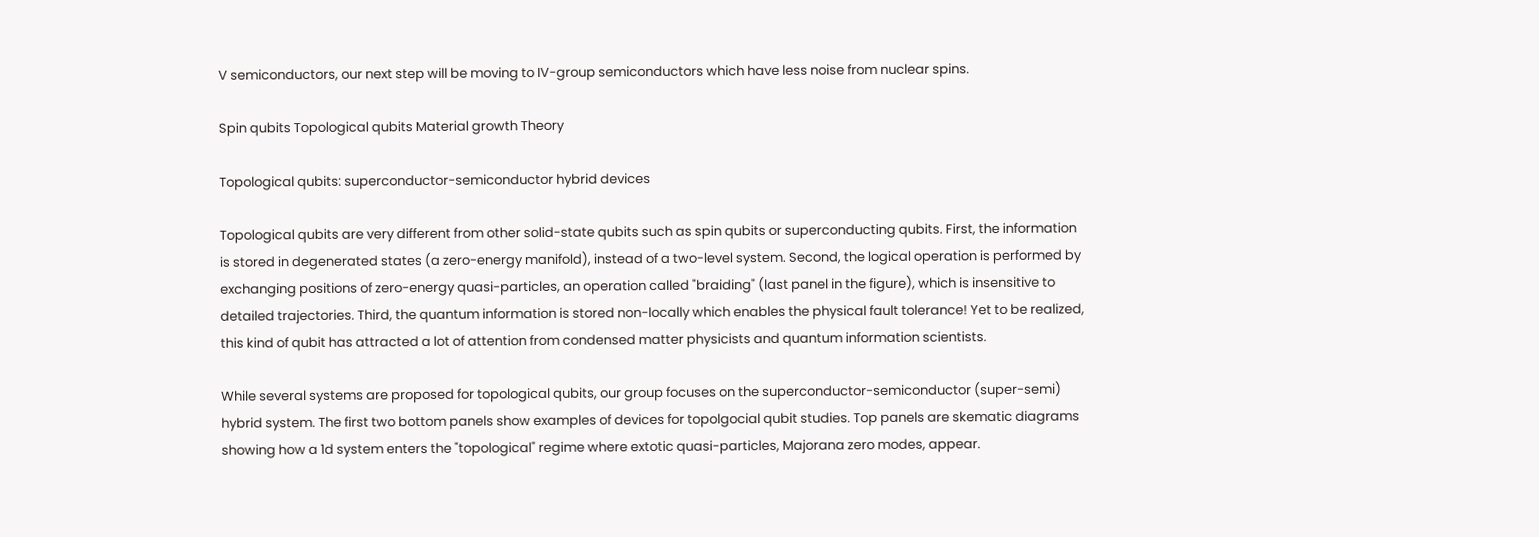V semiconductors, our next step will be moving to IV-group semiconductors which have less noise from nuclear spins.

Spin qubits Topological qubits Material growth Theory

Topological qubits: superconductor-semiconductor hybrid devices

Topological qubits are very different from other solid-state qubits such as spin qubits or superconducting qubits. First, the information is stored in degenerated states (a zero-energy manifold), instead of a two-level system. Second, the logical operation is performed by exchanging positions of zero-energy quasi-particles, an operation called "braiding" (last panel in the figure), which is insensitive to detailed trajectories. Third, the quantum information is stored non-locally which enables the physical fault tolerance! Yet to be realized, this kind of qubit has attracted a lot of attention from condensed matter physicists and quantum information scientists.

While several systems are proposed for topological qubits, our group focuses on the superconductor-semiconductor (super-semi) hybrid system. The first two bottom panels show examples of devices for topolgocial qubit studies. Top panels are skematic diagrams showing how a 1d system enters the "topological" regime where extotic quasi-particles, Majorana zero modes, appear.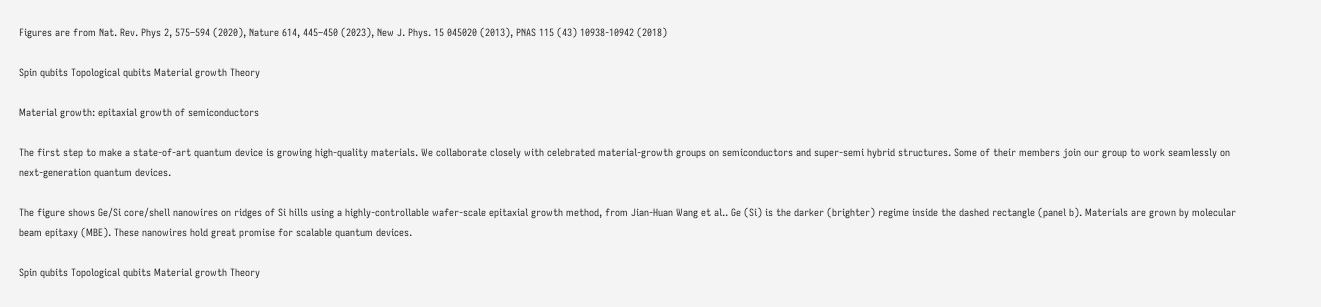Figures are from Nat. Rev. Phys 2, 575–594 (2020), Nature 614, 445–450 (2023), New J. Phys. 15 045020 (2013), PNAS 115 (43) 10938-10942 (2018)

Spin qubits Topological qubits Material growth Theory

Material growth: epitaxial growth of semiconductors

The first step to make a state-of-art quantum device is growing high-quality materials. We collaborate closely with celebrated material-growth groups on semiconductors and super-semi hybrid structures. Some of their members join our group to work seamlessly on next-generation quantum devices.

The figure shows Ge/Si core/shell nanowires on ridges of Si hills using a highly-controllable wafer-scale epitaxial growth method, from Jian-Huan Wang et al.. Ge (Si) is the darker (brighter) regime inside the dashed rectangle (panel b). Materials are grown by molecular beam epitaxy (MBE). These nanowires hold great promise for scalable quantum devices.

Spin qubits Topological qubits Material growth Theory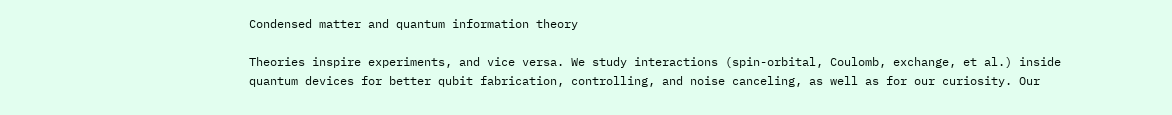Condensed matter and quantum information theory

Theories inspire experiments, and vice versa. We study interactions (spin-orbital, Coulomb, exchange, et al.) inside quantum devices for better qubit fabrication, controlling, and noise canceling, as well as for our curiosity. Our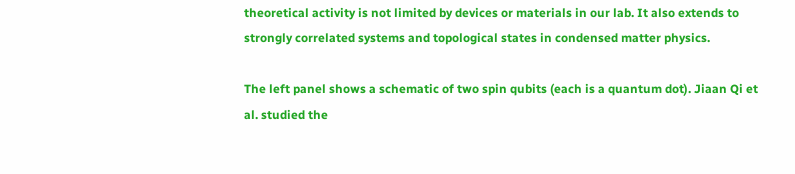theoretical activity is not limited by devices or materials in our lab. It also extends to strongly correlated systems and topological states in condensed matter physics.

The left panel shows a schematic of two spin qubits (each is a quantum dot). Jiaan Qi et al. studied the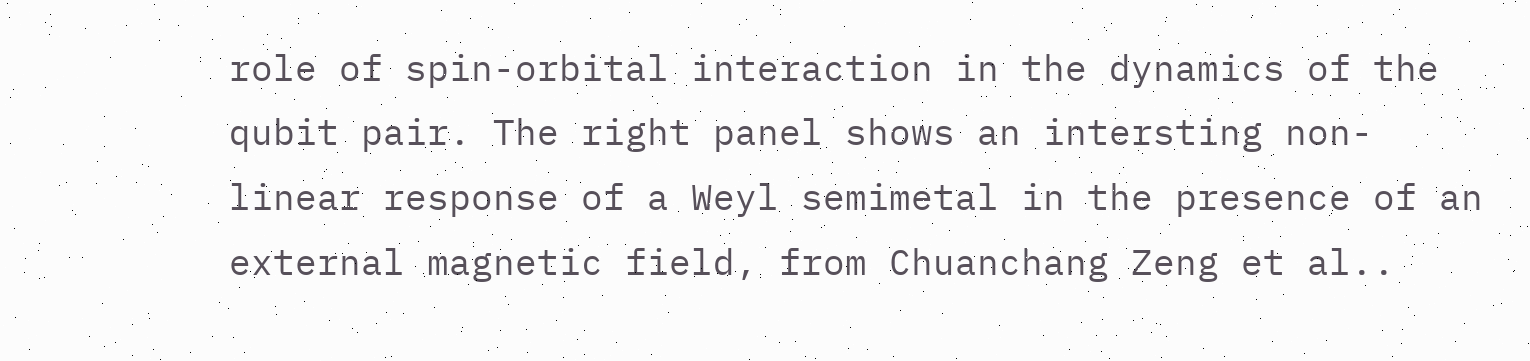role of spin-orbital interaction in the dynamics of the qubit pair. The right panel shows an intersting non-linear response of a Weyl semimetal in the presence of an external magnetic field, from Chuanchang Zeng et al..